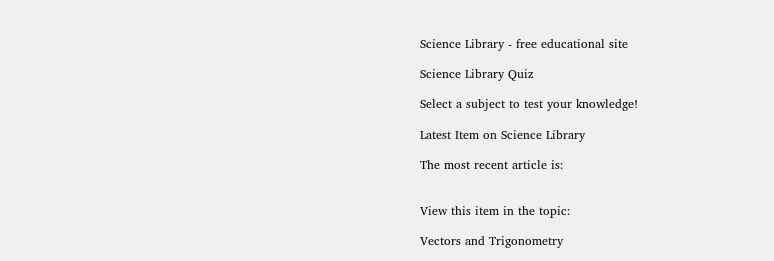Science Library - free educational site

Science Library Quiz

Select a subject to test your knowledge!

Latest Item on Science Library

The most recent article is:


View this item in the topic:

Vectors and Trigonometry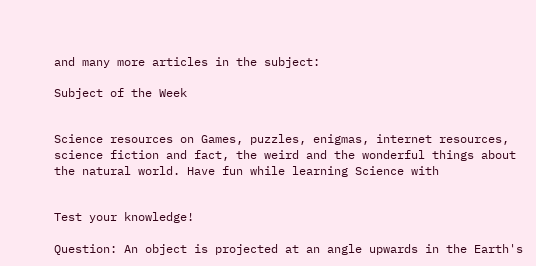and many more articles in the subject:

Subject of the Week


Science resources on Games, puzzles, enigmas, internet resources, science fiction and fact, the weird and the wonderful things about the natural world. Have fun while learning Science with


Test your knowledge!

Question: An object is projected at an angle upwards in the Earth's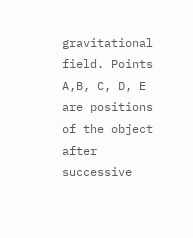gravitational field. Points A,B, C, D, E are positions of the object after successive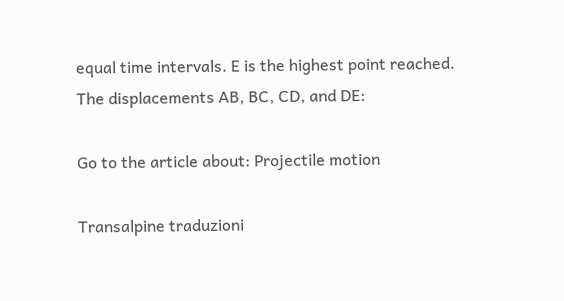equal time intervals. E is the highest point reached.
The displacements AB, BC, CD, and DE:

Go to the article about: Projectile motion

Transalpine traduzioni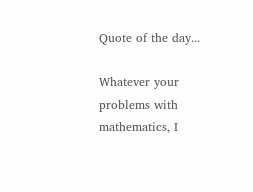Quote of the day...

Whatever your problems with mathematics, I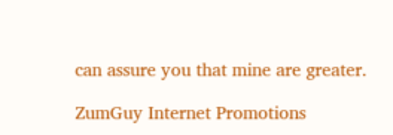can assure you that mine are greater.

ZumGuy Internet Promotions